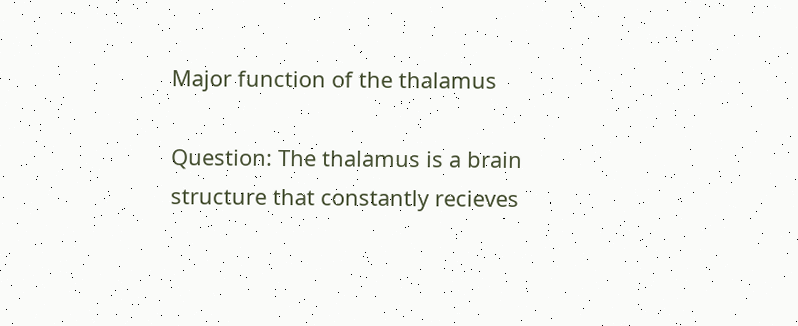Major function of the thalamus

Question: The thalamus is a brain structure that constantly recieves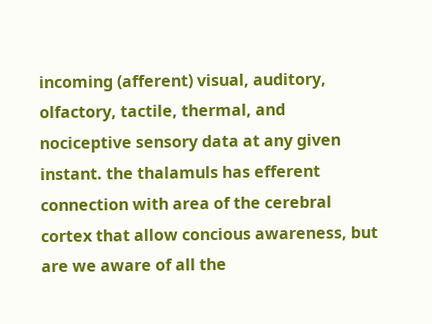incoming (afferent) visual, auditory, olfactory, tactile, thermal, and nociceptive sensory data at any given instant. the thalamuls has efferent connection with area of the cerebral cortex that allow concious awareness, but are we aware of all the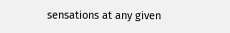sensations at any given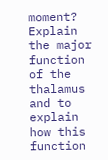moment? Explain the major function of the thalamus and to explain how this function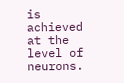is achieved at the level of neurons.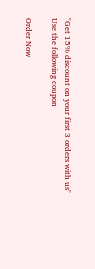"Get 15% discount on your first 3 orders with us"
Use the following coupon

Order Now